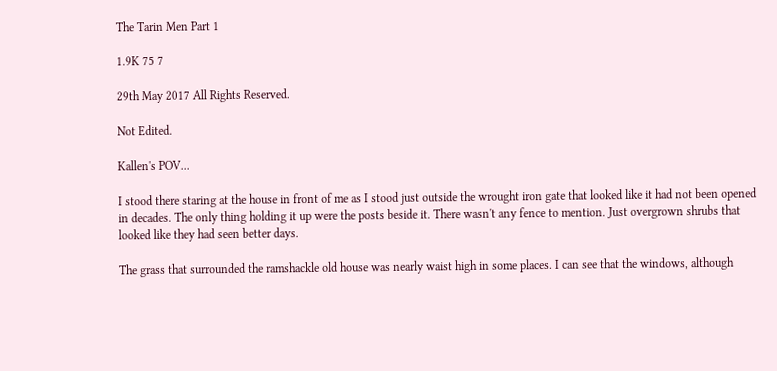The Tarin Men Part 1

1.9K 75 7

29th May 2017 All Rights Reserved.

Not Edited.

Kallen's POV...

I stood there staring at the house in front of me as I stood just outside the wrought iron gate that looked like it had not been opened in decades. The only thing holding it up were the posts beside it. There wasn't any fence to mention. Just overgrown shrubs that looked like they had seen better days.

The grass that surrounded the ramshackle old house was nearly waist high in some places. I can see that the windows, although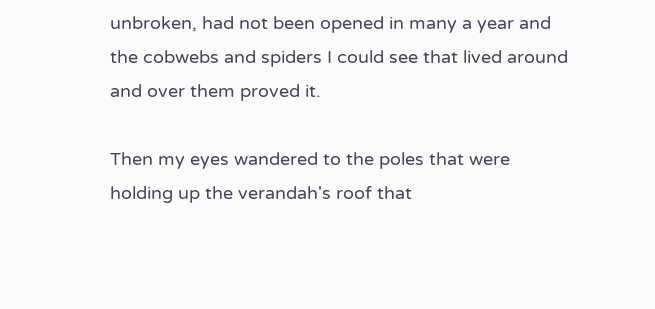unbroken, had not been opened in many a year and the cobwebs and spiders I could see that lived around and over them proved it.

Then my eyes wandered to the poles that were holding up the verandah's roof that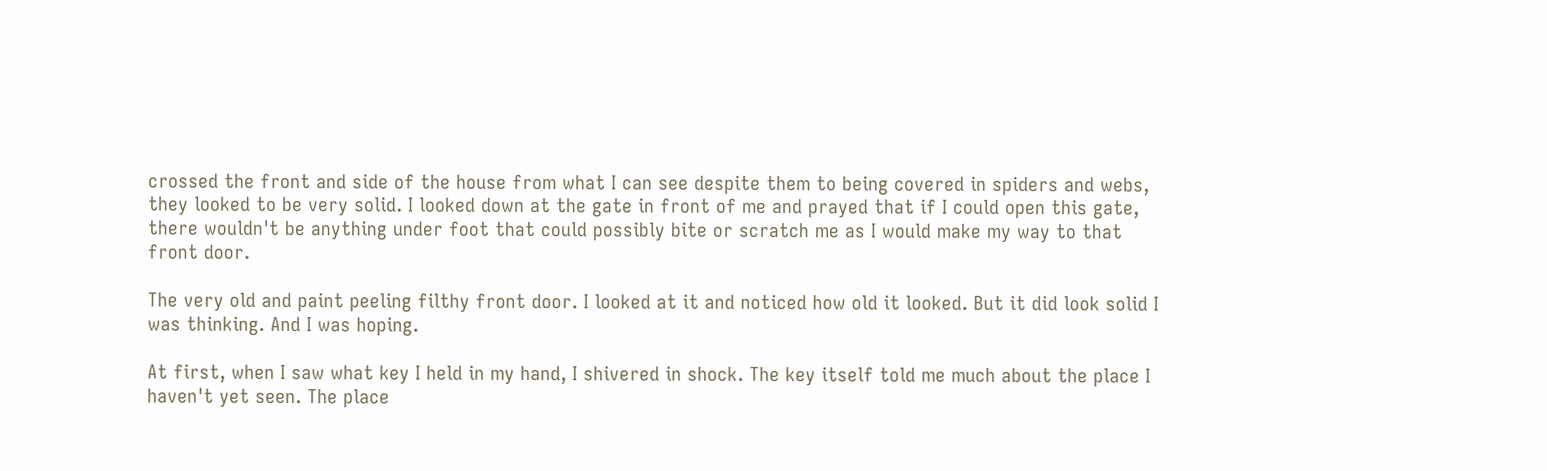crossed the front and side of the house from what I can see despite them to being covered in spiders and webs, they looked to be very solid. I looked down at the gate in front of me and prayed that if I could open this gate, there wouldn't be anything under foot that could possibly bite or scratch me as I would make my way to that front door.

The very old and paint peeling filthy front door. I looked at it and noticed how old it looked. But it did look solid I was thinking. And I was hoping.

At first, when I saw what key I held in my hand, I shivered in shock. The key itself told me much about the place I haven't yet seen. The place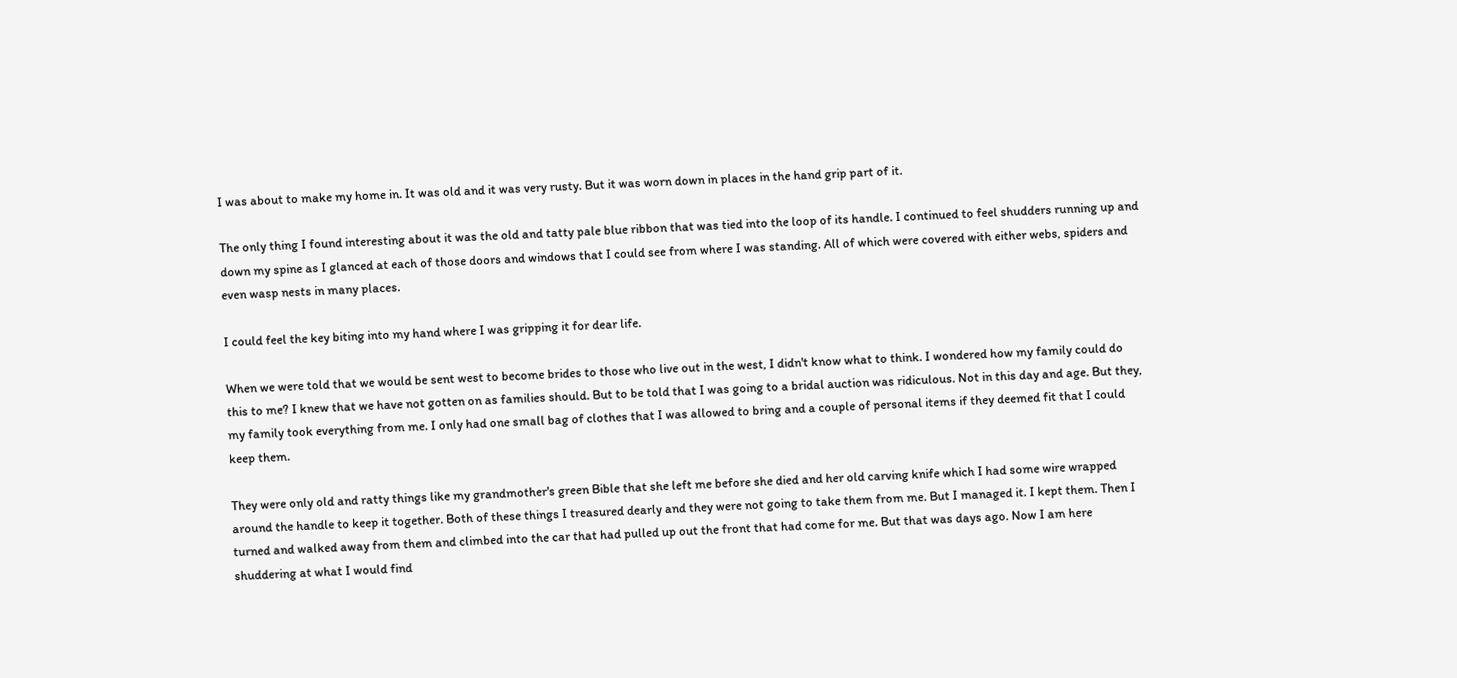I was about to make my home in. It was old and it was very rusty. But it was worn down in places in the hand grip part of it.

The only thing I found interesting about it was the old and tatty pale blue ribbon that was tied into the loop of its handle. I continued to feel shudders running up and down my spine as I glanced at each of those doors and windows that I could see from where I was standing. All of which were covered with either webs, spiders and even wasp nests in many places.

I could feel the key biting into my hand where I was gripping it for dear life.

When we were told that we would be sent west to become brides to those who live out in the west, I didn't know what to think. I wondered how my family could do this to me? I knew that we have not gotten on as families should. But to be told that I was going to a bridal auction was ridiculous. Not in this day and age. But they, my family took everything from me. I only had one small bag of clothes that I was allowed to bring and a couple of personal items if they deemed fit that I could keep them.

They were only old and ratty things like my grandmother's green Bible that she left me before she died and her old carving knife which I had some wire wrapped around the handle to keep it together. Both of these things I treasured dearly and they were not going to take them from me. But I managed it. I kept them. Then I turned and walked away from them and climbed into the car that had pulled up out the front that had come for me. But that was days ago. Now I am here shuddering at what I would find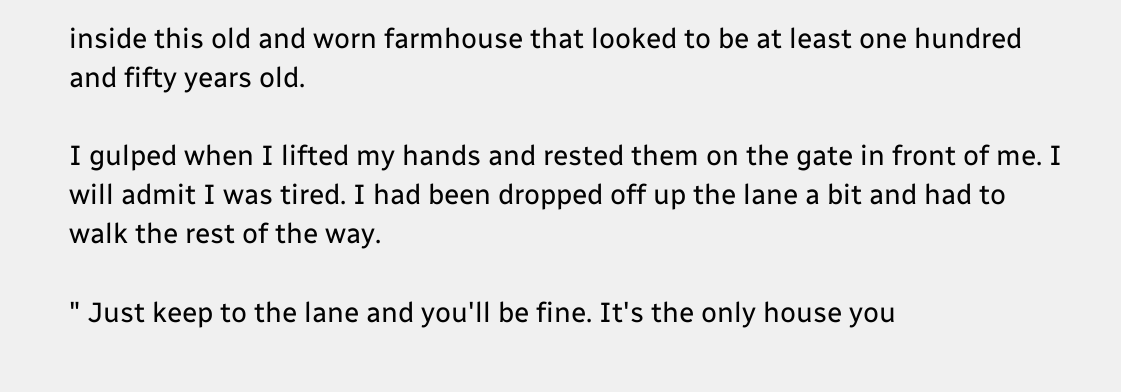inside this old and worn farmhouse that looked to be at least one hundred and fifty years old.

I gulped when I lifted my hands and rested them on the gate in front of me. I will admit I was tired. I had been dropped off up the lane a bit and had to walk the rest of the way.

" Just keep to the lane and you'll be fine. It's the only house you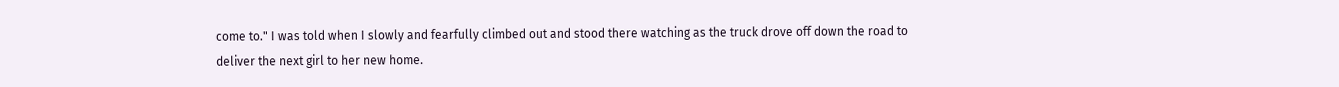come to." I was told when I slowly and fearfully climbed out and stood there watching as the truck drove off down the road to deliver the next girl to her new home.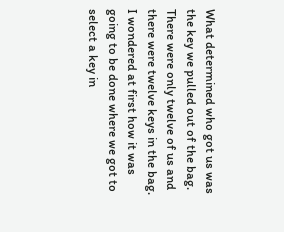What determined who got us was the key we pulled out of the bag. There were only twelve of us and there were twelve keys in the bag. I wondered at first how it was going to be done where we got to select a key in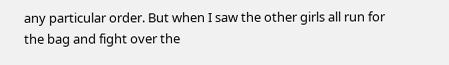any particular order. But when I saw the other girls all run for the bag and fight over the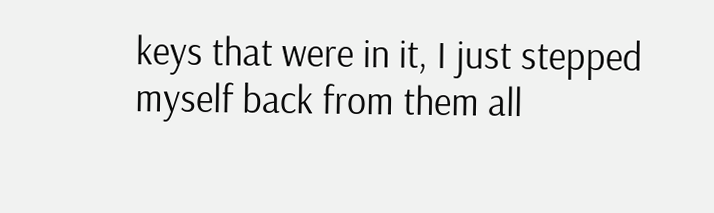keys that were in it, I just stepped myself back from them all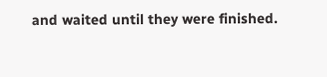and waited until they were finished.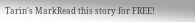Tarin's MarkRead this story for FREE!